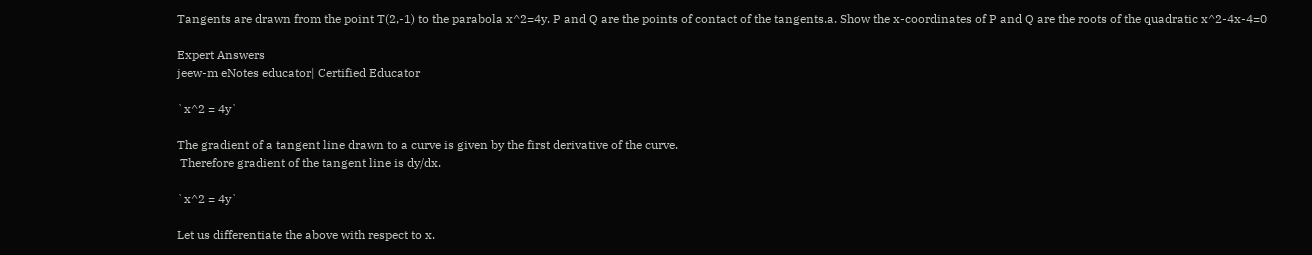Tangents are drawn from the point T(2,-1) to the parabola x^2=4y. P and Q are the points of contact of the tangents.a. Show the x-coordinates of P and Q are the roots of the quadratic x^2-4x-4=0

Expert Answers
jeew-m eNotes educator| Certified Educator

`x^2 = 4y`

The gradient of a tangent line drawn to a curve is given by the first derivative of the curve.
 Therefore gradient of the tangent line is dy/dx.

`x^2 = 4y`

Let us differentiate the above with respect to x.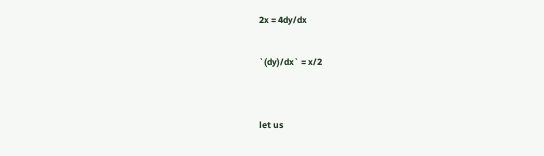2x = 4dy/dx

`(dy)/dx` = x/2


let us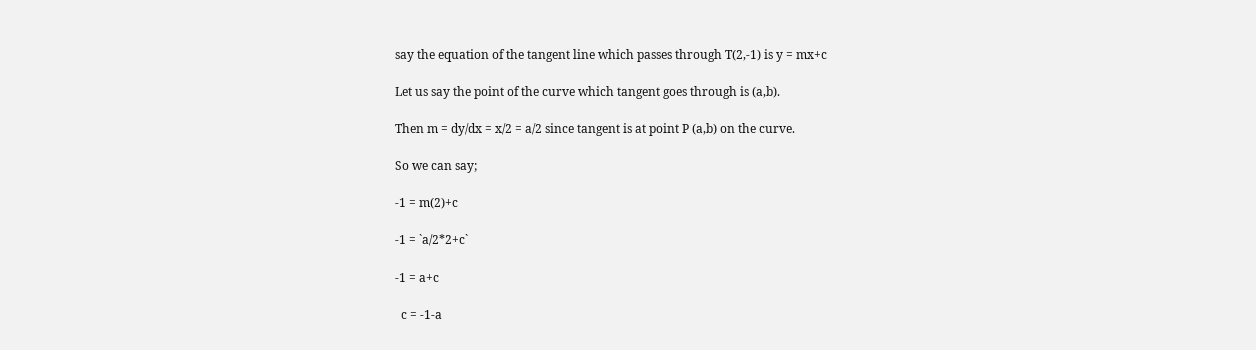say the equation of the tangent line which passes through T(2,-1) is y = mx+c

Let us say the point of the curve which tangent goes through is (a,b).

Then m = dy/dx = x/2 = a/2 since tangent is at point P (a,b) on the curve.

So we can say;

-1 = m(2)+c

-1 = `a/2*2+c`

-1 = a+c

  c = -1-a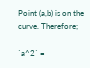Point (a,b) is on the curve. Therefore;

`a^2` =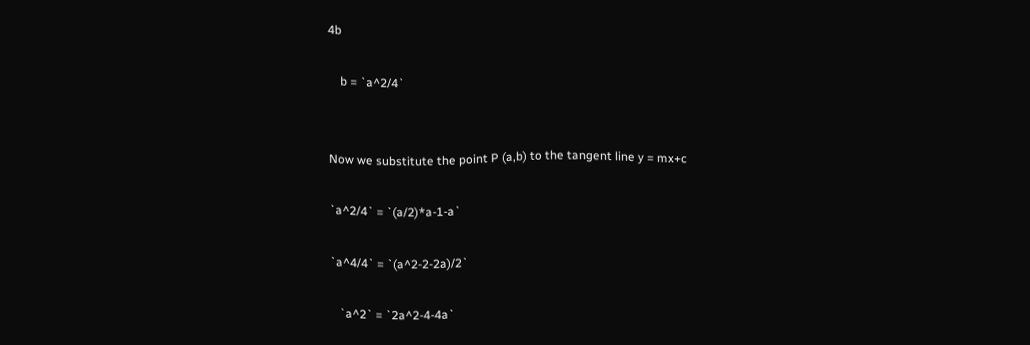4b

    b = `a^2/4`


Now we substitute the point P (a,b) to the tangent line y = mx+c

`a^2/4` = `(a/2)*a-1-a`

`a^4/4` = `(a^2-2-2a)/2`

   `a^2` = `2a^2-4-4a`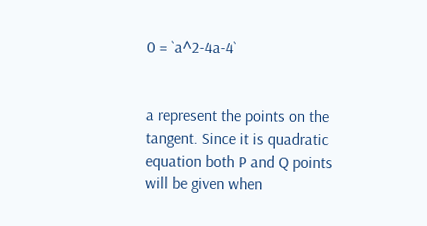0 = `a^2-4a-4`


a represent the points on the tangent. Since it is quadratic equation both P and Q points will be given when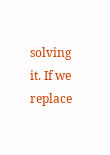solving it. If we replace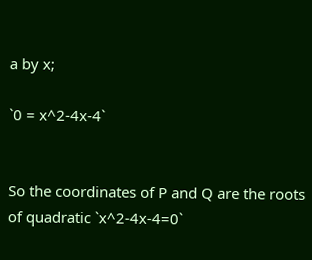a by x;

`0 = x^2-4x-4`


So the coordinates of P and Q are the roots of quadratic `x^2-4x-4=0`